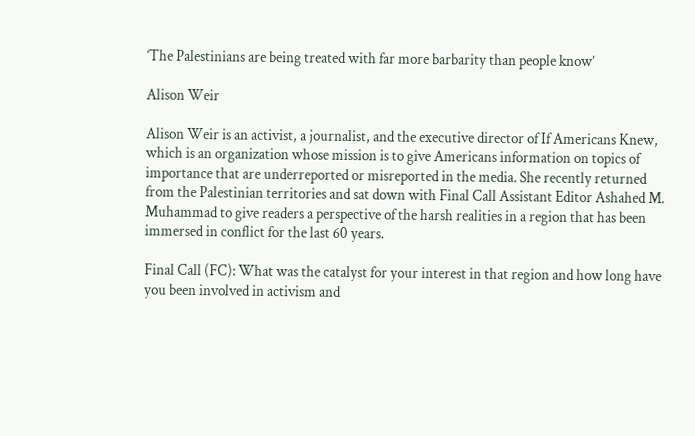‘The Palestinians are being treated with far more barbarity than people know’

Alison Weir

Alison Weir is an activist, a journalist, and the executive director of If Americans Knew, which is an organization whose mission is to give Americans information on topics of importance that are underreported or misreported in the media. She recently returned from the Palestinian territories and sat down with Final Call Assistant Editor Ashahed M. Muhammad to give readers a perspective of the harsh realities in a region that has been immersed in conflict for the last 60 years.

Final Call (FC): What was the catalyst for your interest in that region and how long have you been involved in activism and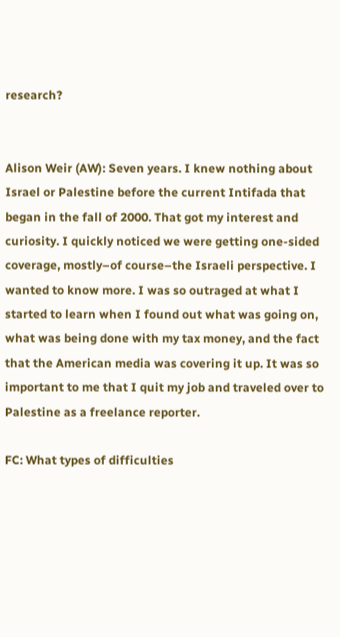research?


Alison Weir (AW): Seven years. I knew nothing about Israel or Palestine before the current Intifada that began in the fall of 2000. That got my interest and curiosity. I quickly noticed we were getting one-sided coverage, mostly–of course–the Israeli perspective. I wanted to know more. I was so outraged at what I started to learn when I found out what was going on, what was being done with my tax money, and the fact that the American media was covering it up. It was so important to me that I quit my job and traveled over to Palestine as a freelance reporter.

FC: What types of difficulties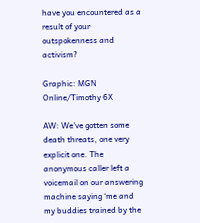have you encountered as a result of your outspokenness and activism?

Graphic: MGN Online/Timothy 6X

AW: We’ve gotten some death threats, one very explicit one. The anonymous caller left a voicemail on our answering machine saying ‘me and my buddies trained by the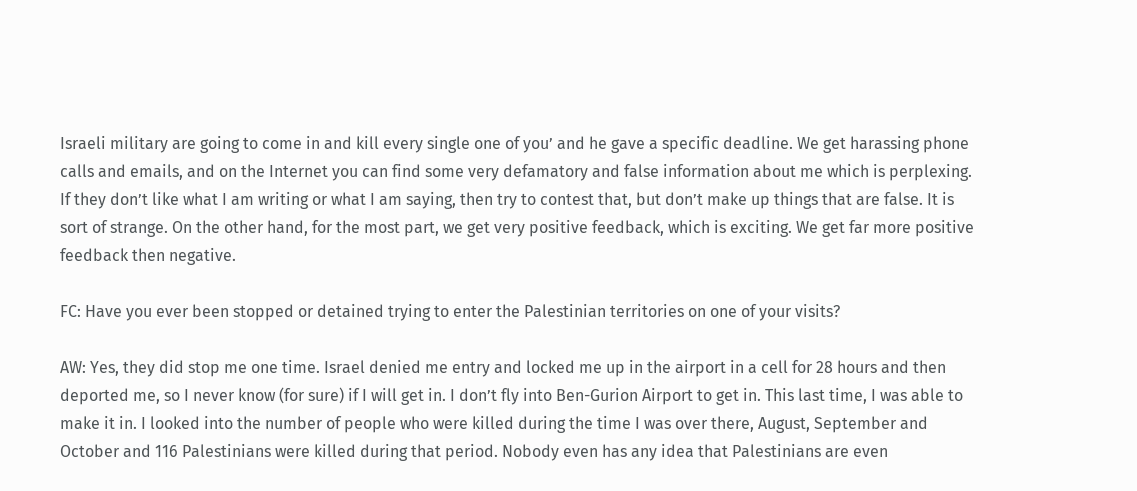Israeli military are going to come in and kill every single one of you’ and he gave a specific deadline. We get harassing phone calls and emails, and on the Internet you can find some very defamatory and false information about me which is perplexing. If they don’t like what I am writing or what I am saying, then try to contest that, but don’t make up things that are false. It is sort of strange. On the other hand, for the most part, we get very positive feedback, which is exciting. We get far more positive feedback then negative.

FC: Have you ever been stopped or detained trying to enter the Palestinian territories on one of your visits?

AW: Yes, they did stop me one time. Israel denied me entry and locked me up in the airport in a cell for 28 hours and then deported me, so I never know (for sure) if I will get in. I don’t fly into Ben-Gurion Airport to get in. This last time, I was able to make it in. I looked into the number of people who were killed during the time I was over there, August, September and October and 116 Palestinians were killed during that period. Nobody even has any idea that Palestinians are even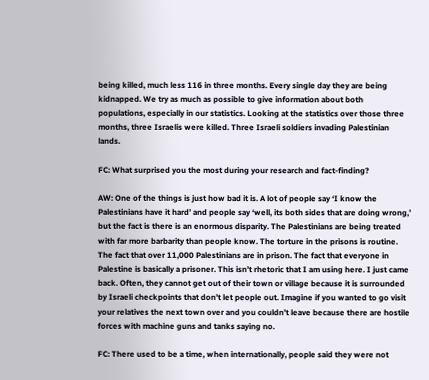being killed, much less 116 in three months. Every single day they are being kidnapped. We try as much as possible to give information about both populations, especially in our statistics. Looking at the statistics over those three months, three Israelis were killed. Three Israeli soldiers invading Palestinian lands.

FC: What surprised you the most during your research and fact-finding?

AW: One of the things is just how bad it is. A lot of people say ‘I know the Palestinians have it hard’ and people say ‘well, its both sides that are doing wrong,’ but the fact is there is an enormous disparity. The Palestinians are being treated with far more barbarity than people know. The torture in the prisons is routine. The fact that over 11,000 Palestinians are in prison. The fact that everyone in Palestine is basically a prisoner. This isn’t rhetoric that I am using here. I just came back. Often, they cannot get out of their town or village because it is surrounded by Israeli checkpoints that don’t let people out. Imagine if you wanted to go visit your relatives the next town over and you couldn’t leave because there are hostile forces with machine guns and tanks saying no.

FC: There used to be a time, when internationally, people said they were not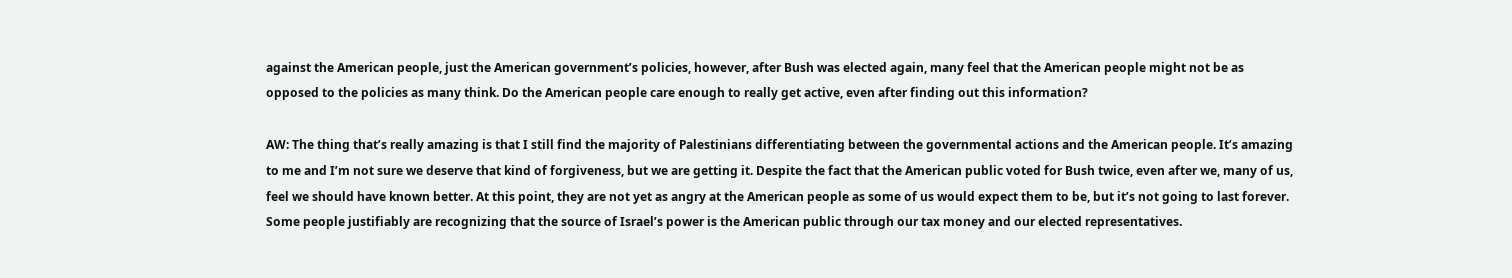against the American people, just the American government’s policies, however, after Bush was elected again, many feel that the American people might not be as opposed to the policies as many think. Do the American people care enough to really get active, even after finding out this information?

AW: The thing that’s really amazing is that I still find the majority of Palestinians differentiating between the governmental actions and the American people. It’s amazing to me and I’m not sure we deserve that kind of forgiveness, but we are getting it. Despite the fact that the American public voted for Bush twice, even after we, many of us, feel we should have known better. At this point, they are not yet as angry at the American people as some of us would expect them to be, but it’s not going to last forever. Some people justifiably are recognizing that the source of Israel’s power is the American public through our tax money and our elected representatives.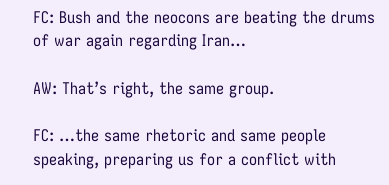FC: Bush and the neocons are beating the drums of war again regarding Iran…

AW: That’s right, the same group.

FC: …the same rhetoric and same people speaking, preparing us for a conflict with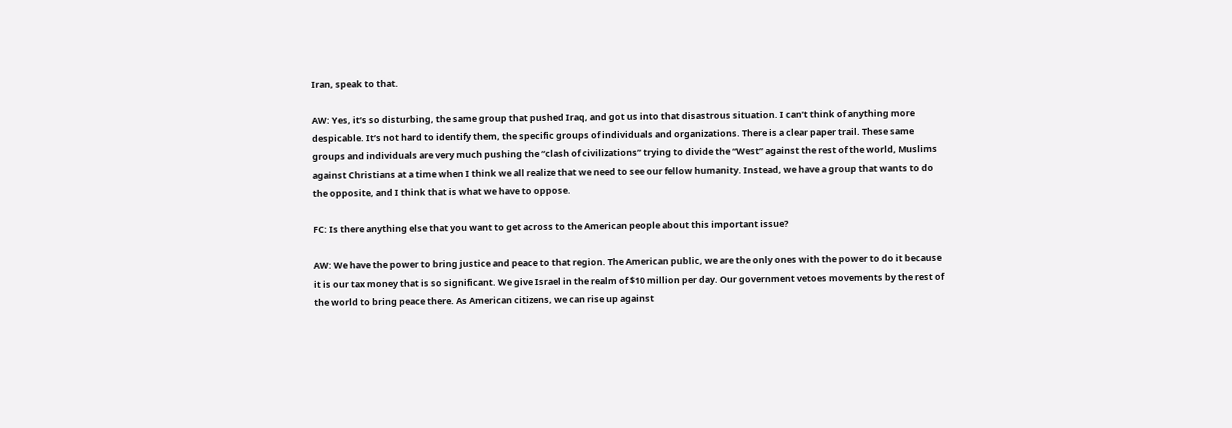Iran, speak to that.

AW: Yes, it’s so disturbing, the same group that pushed Iraq, and got us into that disastrous situation. I can’t think of anything more despicable. It’s not hard to identify them, the specific groups of individuals and organizations. There is a clear paper trail. These same groups and individuals are very much pushing the “clash of civilizations” trying to divide the “West” against the rest of the world, Muslims against Christians at a time when I think we all realize that we need to see our fellow humanity. Instead, we have a group that wants to do the opposite, and I think that is what we have to oppose.

FC: Is there anything else that you want to get across to the American people about this important issue?

AW: We have the power to bring justice and peace to that region. The American public, we are the only ones with the power to do it because it is our tax money that is so significant. We give Israel in the realm of $10 million per day. Our government vetoes movements by the rest of the world to bring peace there. As American citizens, we can rise up against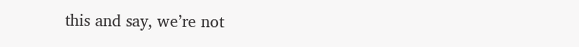this and say, we’re not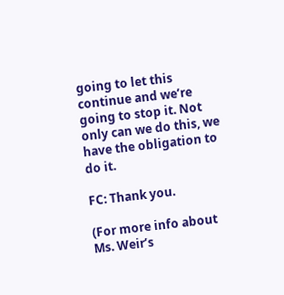going to let this continue and we’re going to stop it. Not only can we do this, we have the obligation to do it.

FC: Thank you.

(For more info about Ms. Weir’s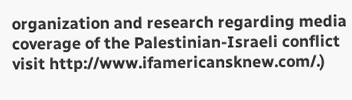organization and research regarding media coverage of the Palestinian-Israeli conflict visit http://www.ifamericansknew.com/.)